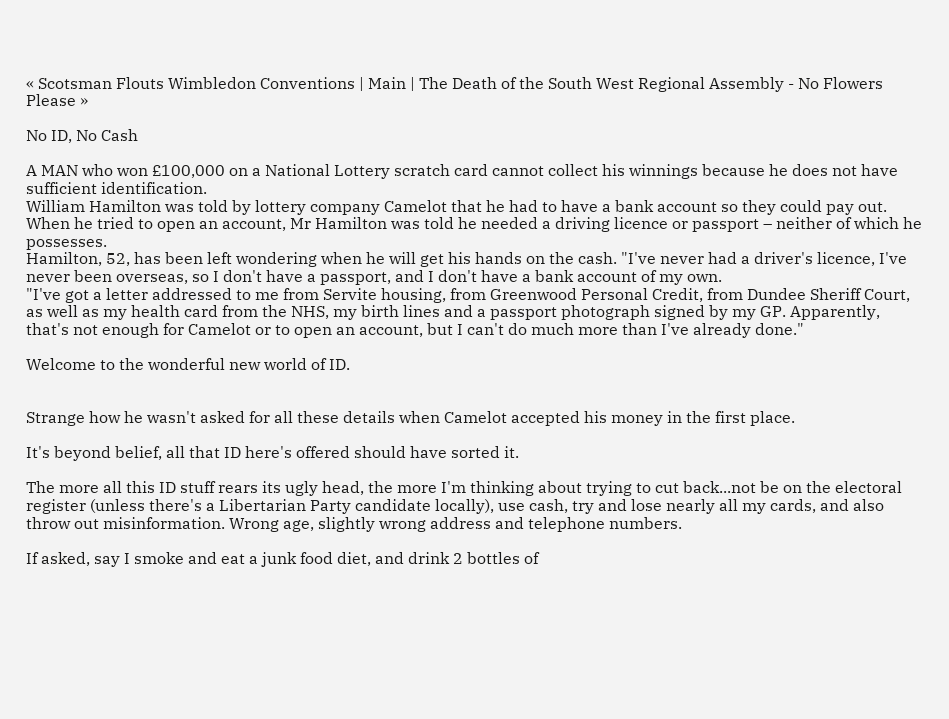« Scotsman Flouts Wimbledon Conventions | Main | The Death of the South West Regional Assembly - No Flowers Please »

No ID, No Cash

A MAN who won £100,000 on a National Lottery scratch card cannot collect his winnings because he does not have sufficient identification.
William Hamilton was told by lottery company Camelot that he had to have a bank account so they could pay out.
When he tried to open an account, Mr Hamilton was told he needed a driving licence or passport – neither of which he possesses.
Hamilton, 52, has been left wondering when he will get his hands on the cash. "I've never had a driver's licence, I've never been overseas, so I don't have a passport, and I don't have a bank account of my own.
"I've got a letter addressed to me from Servite housing, from Greenwood Personal Credit, from Dundee Sheriff Court, as well as my health card from the NHS, my birth lines and a passport photograph signed by my GP. Apparently, that's not enough for Camelot or to open an account, but I can't do much more than I've already done."

Welcome to the wonderful new world of ID.


Strange how he wasn't asked for all these details when Camelot accepted his money in the first place.

It's beyond belief, all that ID here's offered should have sorted it.

The more all this ID stuff rears its ugly head, the more I'm thinking about trying to cut back...not be on the electoral register (unless there's a Libertarian Party candidate locally), use cash, try and lose nearly all my cards, and also throw out misinformation. Wrong age, slightly wrong address and telephone numbers.

If asked, say I smoke and eat a junk food diet, and drink 2 bottles of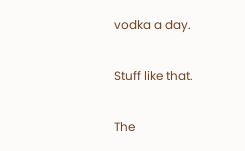vodka a day.

Stuff like that.

The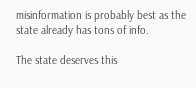misinformation is probably best as the state already has tons of info.

The state deserves this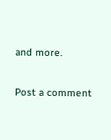and more.

Post a comment